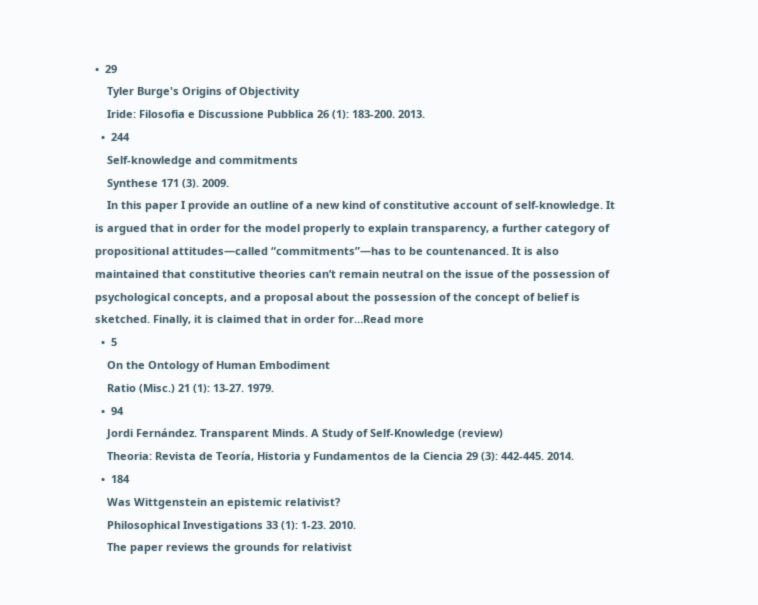•  29
    Tyler Burge's Origins of Objectivity
    Iride: Filosofia e Discussione Pubblica 26 (1): 183-200. 2013.
  •  244
    Self-knowledge and commitments
    Synthese 171 (3). 2009.
    In this paper I provide an outline of a new kind of constitutive account of self-knowledge. It is argued that in order for the model properly to explain transparency, a further category of propositional attitudes—called “commitments”—has to be countenanced. It is also maintained that constitutive theories can’t remain neutral on the issue of the possession of psychological concepts, and a proposal about the possession of the concept of belief is sketched. Finally, it is claimed that in order for…Read more
  •  5
    On the Ontology of Human Embodiment
    Ratio (Misc.) 21 (1): 13-27. 1979.
  •  94
    Jordi Fernández. Transparent Minds. A Study of Self-Knowledge (review)
    Theoria: Revista de Teoría, Historia y Fundamentos de la Ciencia 29 (3): 442-445. 2014.
  •  184
    Was Wittgenstein an epistemic relativist?
    Philosophical Investigations 33 (1): 1-23. 2010.
    The paper reviews the grounds for relativist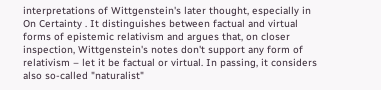interpretations of Wittgenstein's later thought, especially in On Certainty . It distinguishes between factual and virtual forms of epistemic relativism and argues that, on closer inspection, Wittgenstein's notes don't support any form of relativism – let it be factual or virtual. In passing, it considers also so-called "naturalist"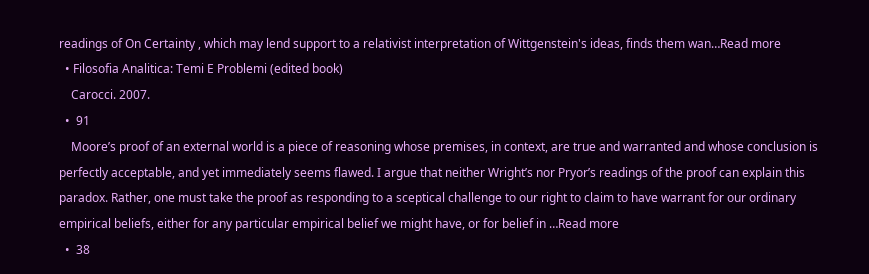readings of On Certainty , which may lend support to a relativist interpretation of Wittgenstein's ideas, finds them wan…Read more
  • Filosofia Analitica: Temi E Problemi (edited book)
    Carocci. 2007.
  •  91
    Moore’s proof of an external world is a piece of reasoning whose premises, in context, are true and warranted and whose conclusion is perfectly acceptable, and yet immediately seems flawed. I argue that neither Wright’s nor Pryor’s readings of the proof can explain this paradox. Rather, one must take the proof as responding to a sceptical challenge to our right to claim to have warrant for our ordinary empirical beliefs, either for any particular empirical belief we might have, or for belief in …Read more
  •  38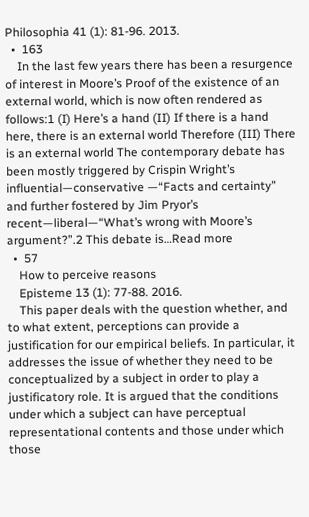Philosophia 41 (1): 81-96. 2013.
  •  163
    In the last few years there has been a resurgence of interest in Moore’s Proof of the existence of an external world, which is now often rendered as follows:1 (I) Here’s a hand (II) If there is a hand here, there is an external world Therefore (III) There is an external world The contemporary debate has been mostly triggered by Crispin Wright’s influential—conservative —“Facts and certainty” and further fostered by Jim Pryor’s recent—liberal—“What’s wrong with Moore’s argument?”.2 This debate is…Read more
  •  57
    How to perceive reasons
    Episteme 13 (1): 77-88. 2016.
    This paper deals with the question whether, and to what extent, perceptions can provide a justification for our empirical beliefs. In particular, it addresses the issue of whether they need to be conceptualized by a subject in order to play a justificatory role. It is argued that the conditions under which a subject can have perceptual representational contents and those under which those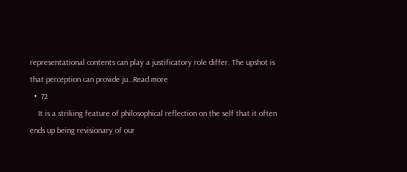representational contents can play a justificatory role differ. The upshot is that perception can provide ju…Read more
  •  72
    It is a striking feature of philosophical reflection on the self that it often ends up being revisionary of our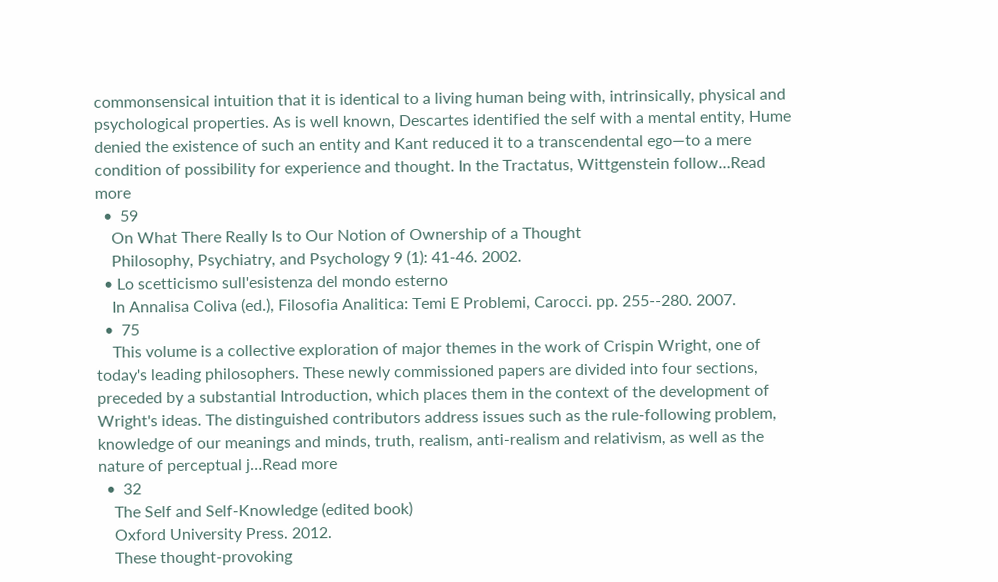commonsensical intuition that it is identical to a living human being with, intrinsically, physical and psychological properties. As is well known, Descartes identified the self with a mental entity, Hume denied the existence of such an entity and Kant reduced it to a transcendental ego—to a mere condition of possibility for experience and thought. In the Tractatus, Wittgenstein follow…Read more
  •  59
    On What There Really Is to Our Notion of Ownership of a Thought
    Philosophy, Psychiatry, and Psychology 9 (1): 41-46. 2002.
  • Lo scetticismo sull'esistenza del mondo esterno
    In Annalisa Coliva (ed.), Filosofia Analitica: Temi E Problemi, Carocci. pp. 255--280. 2007.
  •  75
    This volume is a collective exploration of major themes in the work of Crispin Wright, one of today's leading philosophers. These newly commissioned papers are divided into four sections, preceded by a substantial Introduction, which places them in the context of the development of Wright's ideas. The distinguished contributors address issues such as the rule-following problem, knowledge of our meanings and minds, truth, realism, anti-realism and relativism, as well as the nature of perceptual j…Read more
  •  32
    The Self and Self-Knowledge (edited book)
    Oxford University Press. 2012.
    These thought-provoking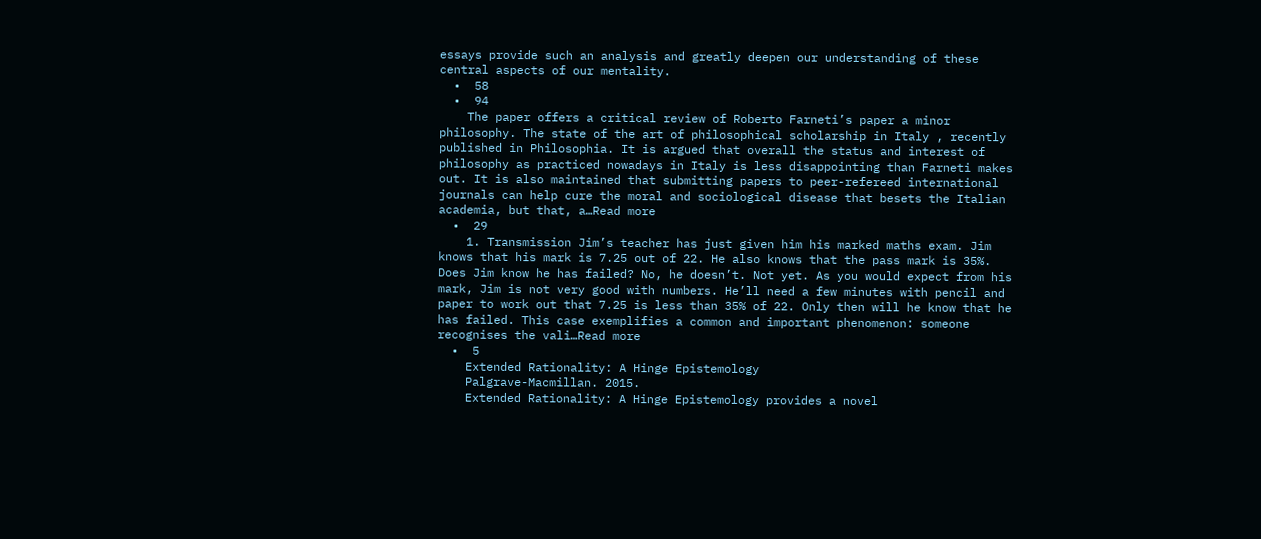essays provide such an analysis and greatly deepen our understanding of these central aspects of our mentality.
  •  58
  •  94
    The paper offers a critical review of Roberto Farneti’s paper a minor philosophy. The state of the art of philosophical scholarship in Italy , recently published in Philosophia. It is argued that overall the status and interest of philosophy as practiced nowadays in Italy is less disappointing than Farneti makes out. It is also maintained that submitting papers to peer-refereed international journals can help cure the moral and sociological disease that besets the Italian academia, but that, a…Read more
  •  29
    1. Transmission Jim’s teacher has just given him his marked maths exam. Jim knows that his mark is 7.25 out of 22. He also knows that the pass mark is 35%. Does Jim know he has failed? No, he doesn’t. Not yet. As you would expect from his mark, Jim is not very good with numbers. He’ll need a few minutes with pencil and paper to work out that 7.25 is less than 35% of 22. Only then will he know that he has failed. This case exemplifies a common and important phenomenon: someone recognises the vali…Read more
  •  5
    Extended Rationality: A Hinge Epistemology
    Palgrave-Macmillan. 2015.
    Extended Rationality: A Hinge Epistemology provides a novel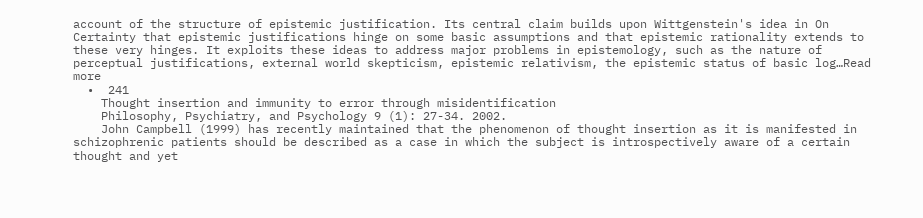account of the structure of epistemic justification. Its central claim builds upon Wittgenstein's idea in On Certainty that epistemic justifications hinge on some basic assumptions and that epistemic rationality extends to these very hinges. It exploits these ideas to address major problems in epistemology, such as the nature of perceptual justifications, external world skepticism, epistemic relativism, the epistemic status of basic log…Read more
  •  241
    Thought insertion and immunity to error through misidentification
    Philosophy, Psychiatry, and Psychology 9 (1): 27-34. 2002.
    John Campbell (1999) has recently maintained that the phenomenon of thought insertion as it is manifested in schizophrenic patients should be described as a case in which the subject is introspectively aware of a certain thought and yet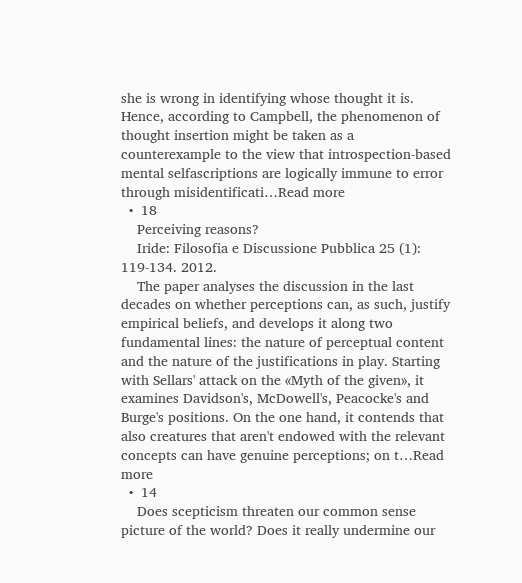she is wrong in identifying whose thought it is. Hence, according to Campbell, the phenomenon of thought insertion might be taken as a counterexample to the view that introspection-based mental selfascriptions are logically immune to error through misidentificati…Read more
  •  18
    Perceiving reasons?
    Iride: Filosofia e Discussione Pubblica 25 (1): 119-134. 2012.
    The paper analyses the discussion in the last decades on whether perceptions can, as such, justify empirical beliefs, and develops it along two fundamental lines: the nature of perceptual content and the nature of the justifications in play. Starting with Sellars' attack on the «Myth of the given», it examines Davidson's, McDowell's, Peacocke's and Burge's positions. On the one hand, it contends that also creatures that aren't endowed with the relevant concepts can have genuine perceptions; on t…Read more
  •  14
    Does scepticism threaten our common sense picture of the world? Does it really undermine our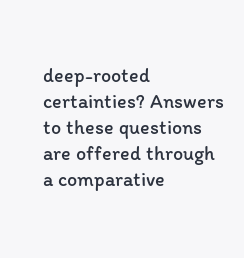deep-rooted certainties? Answers to these questions are offered through a comparative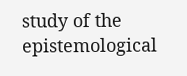study of the epistemological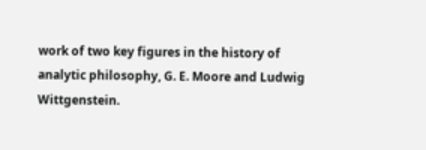work of two key figures in the history of analytic philosophy, G. E. Moore and Ludwig Wittgenstein.